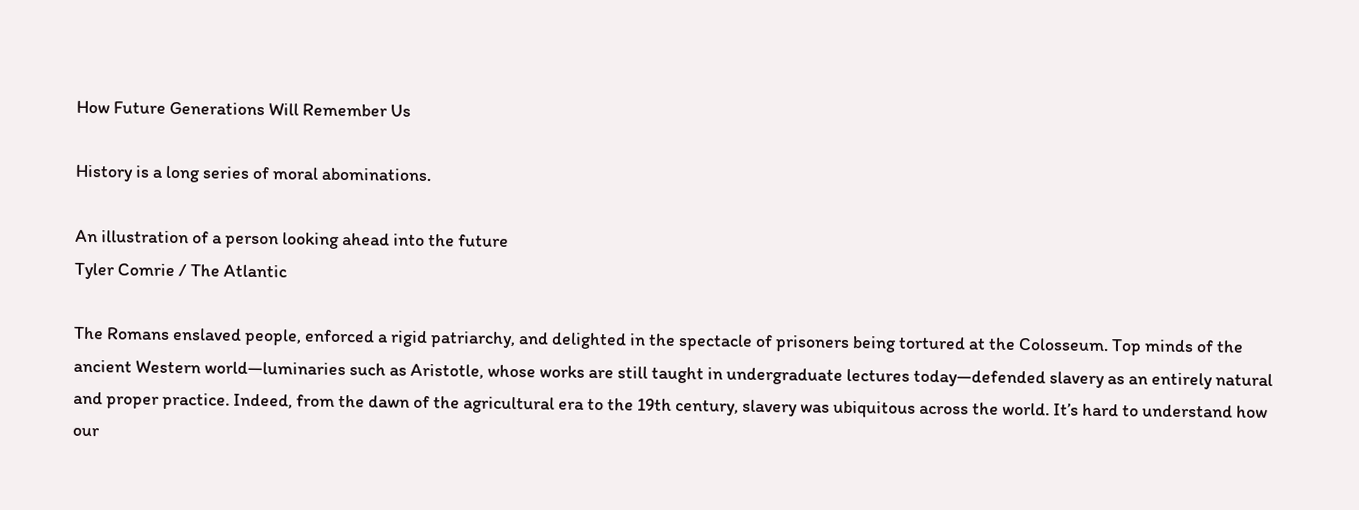How Future Generations Will Remember Us

History is a long series of moral abominations.

An illustration of a person looking ahead into the future
Tyler Comrie / The Atlantic

The Romans enslaved people, enforced a rigid patriarchy, and delighted in the spectacle of prisoners being tortured at the Colosseum. Top minds of the ancient Western world—luminaries such as Aristotle, whose works are still taught in undergraduate lectures today—defended slavery as an entirely natural and proper practice. Indeed, from the dawn of the agricultural era to the 19th century, slavery was ubiquitous across the world. It’s hard to understand how our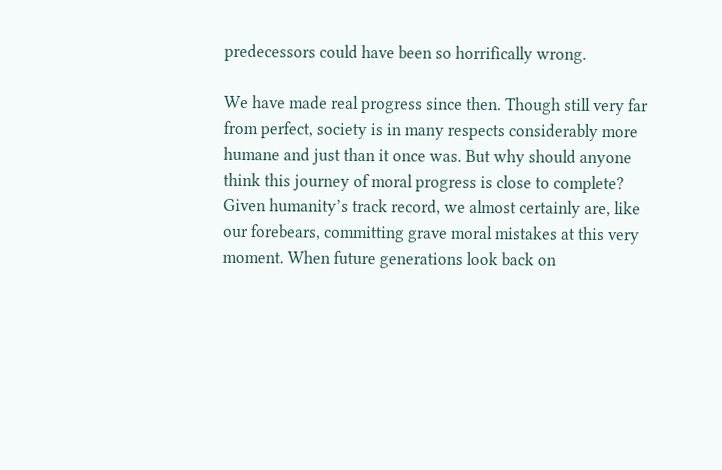predecessors could have been so horrifically wrong.

We have made real progress since then. Though still very far from perfect, society is in many respects considerably more humane and just than it once was. But why should anyone think this journey of moral progress is close to complete? Given humanity’s track record, we almost certainly are, like our forebears, committing grave moral mistakes at this very moment. When future generations look back on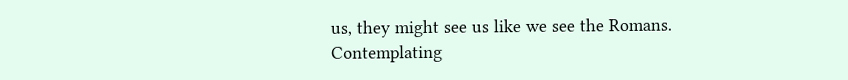us, they might see us like we see the Romans. Contemplating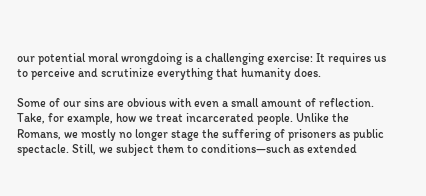our potential moral wrongdoing is a challenging exercise: It requires us to perceive and scrutinize everything that humanity does.

Some of our sins are obvious with even a small amount of reflection. Take, for example, how we treat incarcerated people. Unlike the Romans, we mostly no longer stage the suffering of prisoners as public spectacle. Still, we subject them to conditions—such as extended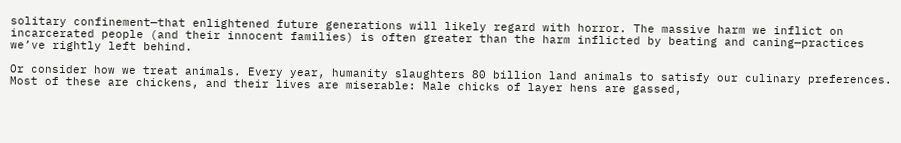solitary confinement—that enlightened future generations will likely regard with horror. The massive harm we inflict on incarcerated people (and their innocent families) is often greater than the harm inflicted by beating and caning—practices we’ve rightly left behind.

Or consider how we treat animals. Every year, humanity slaughters 80 billion land animals to satisfy our culinary preferences. Most of these are chickens, and their lives are miserable: Male chicks of layer hens are gassed,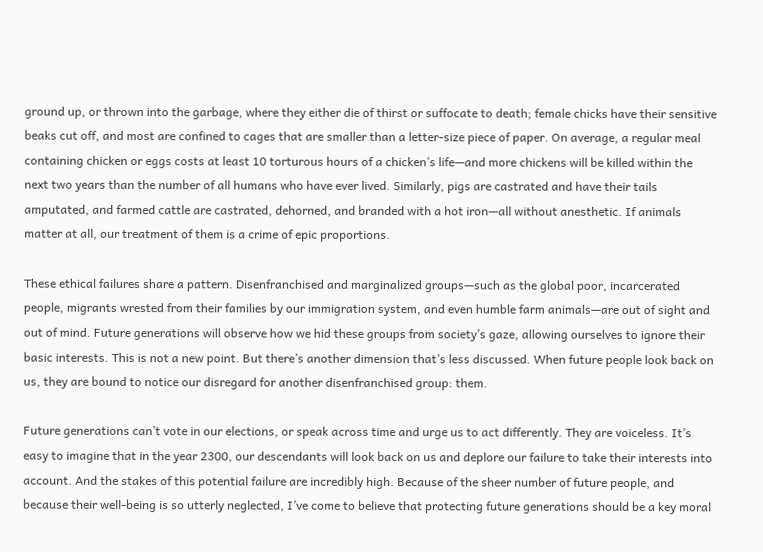ground up, or thrown into the garbage, where they either die of thirst or suffocate to death; female chicks have their sensitive beaks cut off, and most are confined to cages that are smaller than a letter-size piece of paper. On average, a regular meal containing chicken or eggs costs at least 10 torturous hours of a chicken’s life—and more chickens will be killed within the next two years than the number of all humans who have ever lived. Similarly, pigs are castrated and have their tails amputated, and farmed cattle are castrated, dehorned, and branded with a hot iron—all without anesthetic. If animals matter at all, our treatment of them is a crime of epic proportions.

These ethical failures share a pattern. Disenfranchised and marginalized groups—such as the global poor, incarcerated people, migrants wrested from their families by our immigration system, and even humble farm animals—are out of sight and out of mind. Future generations will observe how we hid these groups from society’s gaze, allowing ourselves to ignore their basic interests. This is not a new point. But there’s another dimension that’s less discussed. When future people look back on us, they are bound to notice our disregard for another disenfranchised group: them.

Future generations can’t vote in our elections, or speak across time and urge us to act differently. They are voiceless. It’s easy to imagine that in the year 2300, our descendants will look back on us and deplore our failure to take their interests into account. And the stakes of this potential failure are incredibly high. Because of the sheer number of future people, and because their well-being is so utterly neglected, I’ve come to believe that protecting future generations should be a key moral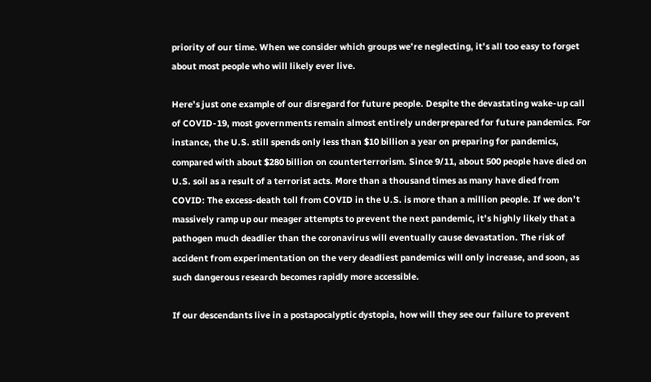priority of our time. When we consider which groups we’re neglecting, it’s all too easy to forget about most people who will likely ever live.

Here’s just one example of our disregard for future people. Despite the devastating wake-up call of COVID-19, most governments remain almost entirely underprepared for future pandemics. For instance, the U.S. still spends only less than $10 billion a year on preparing for pandemics, compared with about $280 billion on counterterrorism. Since 9/11, about 500 people have died on U.S. soil as a result of a terrorist acts. More than a thousand times as many have died from COVID: The excess-death toll from COVID in the U.S. is more than a million people. If we don’t massively ramp up our meager attempts to prevent the next pandemic, it’s highly likely that a pathogen much deadlier than the coronavirus will eventually cause devastation. The risk of accident from experimentation on the very deadliest pandemics will only increase, and soon, as such dangerous research becomes rapidly more accessible.

If our descendants live in a postapocalyptic dystopia, how will they see our failure to prevent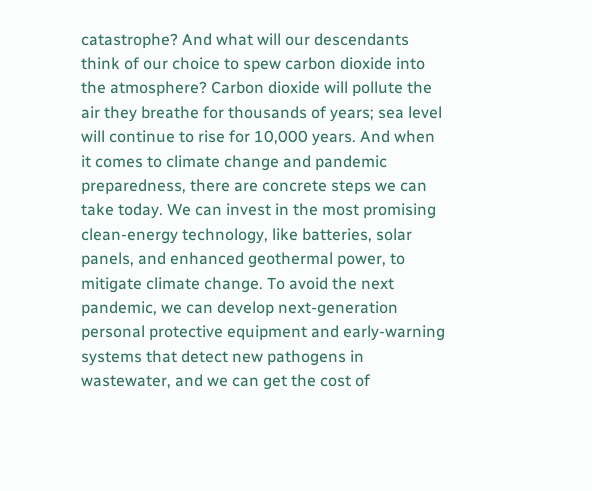catastrophe? And what will our descendants think of our choice to spew carbon dioxide into the atmosphere? Carbon dioxide will pollute the air they breathe for thousands of years; sea level will continue to rise for 10,000 years. And when it comes to climate change and pandemic preparedness, there are concrete steps we can take today. We can invest in the most promising clean-energy technology, like batteries, solar panels, and enhanced geothermal power, to mitigate climate change. To avoid the next pandemic, we can develop next-generation personal protective equipment and early-warning systems that detect new pathogens in wastewater, and we can get the cost of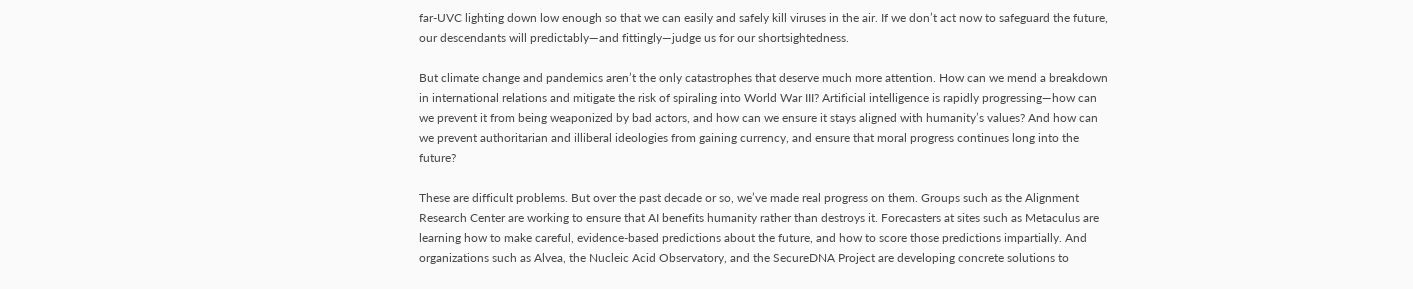far-UVC lighting down low enough so that we can easily and safely kill viruses in the air. If we don’t act now to safeguard the future, our descendants will predictably—and fittingly—judge us for our shortsightedness.

But climate change and pandemics aren’t the only catastrophes that deserve much more attention. How can we mend a breakdown in international relations and mitigate the risk of spiraling into World War III? Artificial intelligence is rapidly progressing—how can we prevent it from being weaponized by bad actors, and how can we ensure it stays aligned with humanity’s values? And how can we prevent authoritarian and illiberal ideologies from gaining currency, and ensure that moral progress continues long into the future?

These are difficult problems. But over the past decade or so, we’ve made real progress on them. Groups such as the Alignment Research Center are working to ensure that AI benefits humanity rather than destroys it. Forecasters at sites such as Metaculus are learning how to make careful, evidence-based predictions about the future, and how to score those predictions impartially. And organizations such as Alvea, the Nucleic Acid Observatory, and the SecureDNA Project are developing concrete solutions to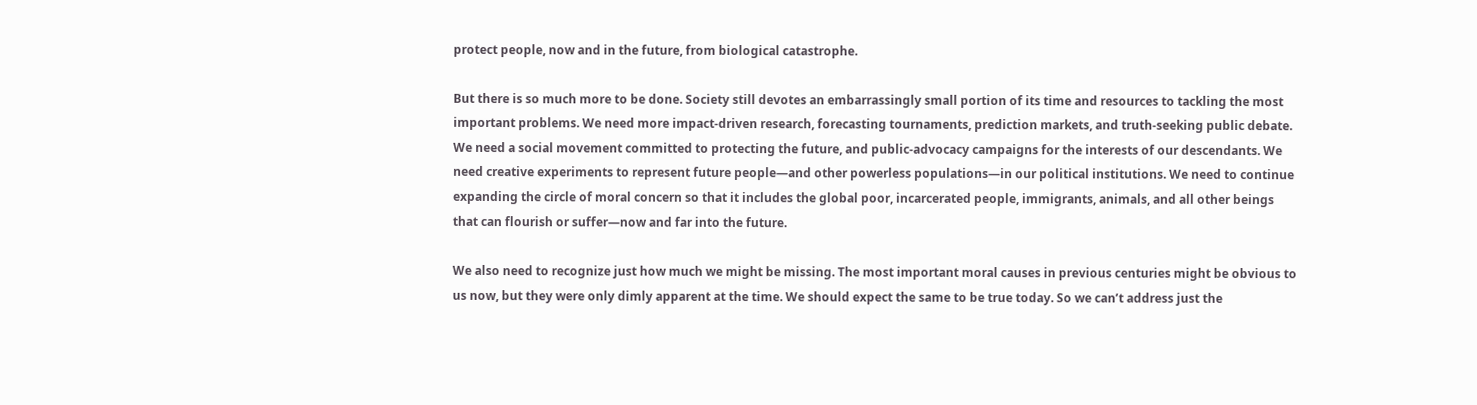protect people, now and in the future, from biological catastrophe.

But there is so much more to be done. Society still devotes an embarrassingly small portion of its time and resources to tackling the most important problems. We need more impact-driven research, forecasting tournaments, prediction markets, and truth-seeking public debate. We need a social movement committed to protecting the future, and public-advocacy campaigns for the interests of our descendants. We need creative experiments to represent future people—and other powerless populations—in our political institutions. We need to continue expanding the circle of moral concern so that it includes the global poor, incarcerated people, immigrants, animals, and all other beings that can flourish or suffer—now and far into the future.

We also need to recognize just how much we might be missing. The most important moral causes in previous centuries might be obvious to us now, but they were only dimly apparent at the time. We should expect the same to be true today. So we can’t address just the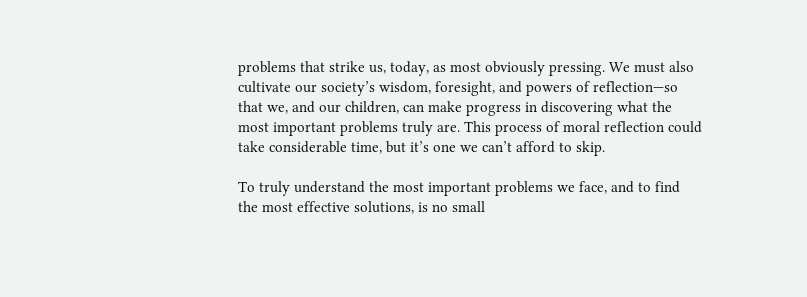problems that strike us, today, as most obviously pressing. We must also cultivate our society’s wisdom, foresight, and powers of reflection—so that we, and our children, can make progress in discovering what the most important problems truly are. This process of moral reflection could take considerable time, but it’s one we can’t afford to skip.

To truly understand the most important problems we face, and to find the most effective solutions, is no small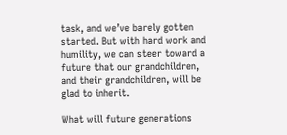task, and we’ve barely gotten started. But with hard work and humility, we can steer toward a future that our grandchildren, and their grandchildren, will be glad to inherit.

What will future generations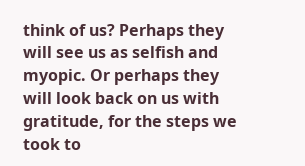think of us? Perhaps they will see us as selfish and myopic. Or perhaps they will look back on us with gratitude, for the steps we took to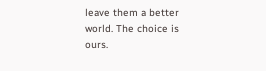leave them a better world. The choice is ours.